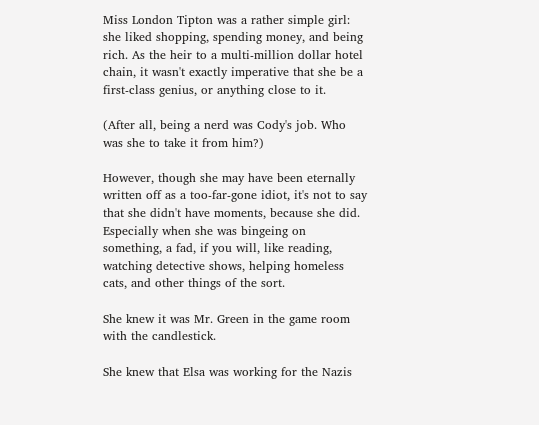Miss London Tipton was a rather simple girl: she liked shopping, spending money, and being rich. As the heir to a multi-million dollar hotel chain, it wasn't exactly imperative that she be a first-class genius, or anything close to it.

(After all, being a nerd was Cody's job. Who was she to take it from him?)

However, though she may have been eternally written off as a too-far-gone idiot, it's not to say that she didn't have moments, because she did. Especially when she was bingeing on something, a fad, if you will, like reading, watching detective shows, helping homeless cats, and other things of the sort.

She knew it was Mr. Green in the game room with the candlestick.

She knew that Elsa was working for the Nazis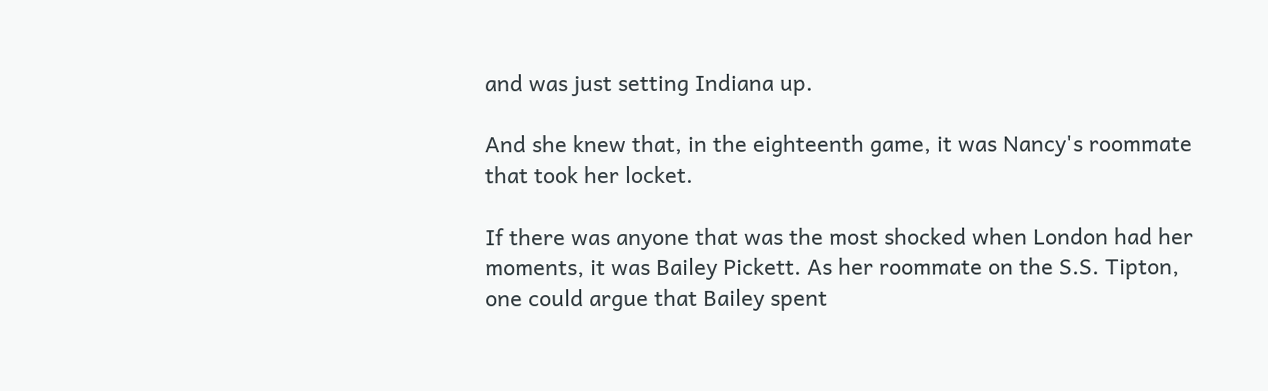and was just setting Indiana up.

And she knew that, in the eighteenth game, it was Nancy's roommate that took her locket.

If there was anyone that was the most shocked when London had her moments, it was Bailey Pickett. As her roommate on the S.S. Tipton, one could argue that Bailey spent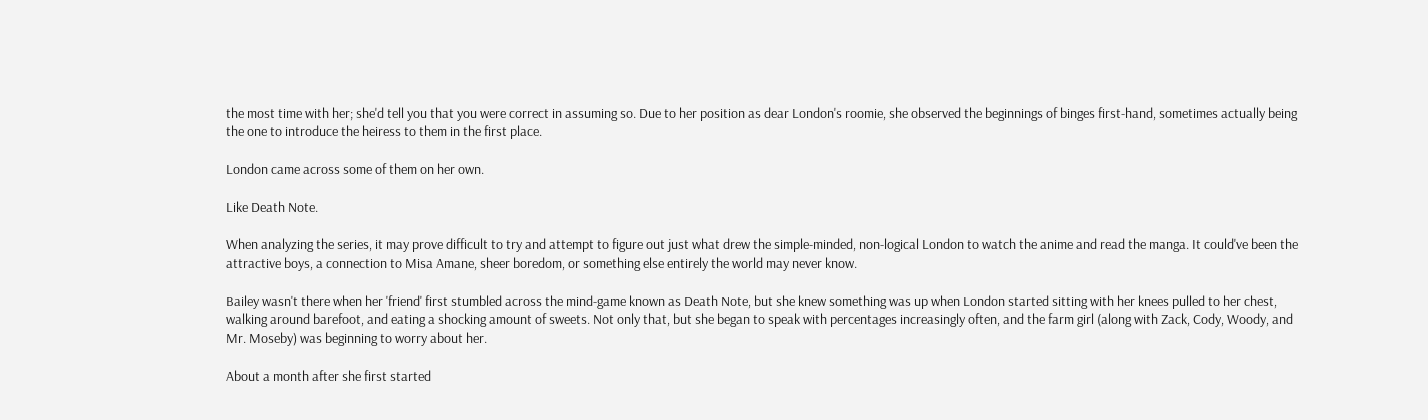the most time with her; she'd tell you that you were correct in assuming so. Due to her position as dear London's roomie, she observed the beginnings of binges first-hand, sometimes actually being the one to introduce the heiress to them in the first place.

London came across some of them on her own.

Like Death Note.

When analyzing the series, it may prove difficult to try and attempt to figure out just what drew the simple-minded, non-logical London to watch the anime and read the manga. It could've been the attractive boys, a connection to Misa Amane, sheer boredom, or something else entirely the world may never know.

Bailey wasn't there when her 'friend' first stumbled across the mind-game known as Death Note, but she knew something was up when London started sitting with her knees pulled to her chest, walking around barefoot, and eating a shocking amount of sweets. Not only that, but she began to speak with percentages increasingly often, and the farm girl (along with Zack, Cody, Woody, and Mr. Moseby) was beginning to worry about her.

About a month after she first started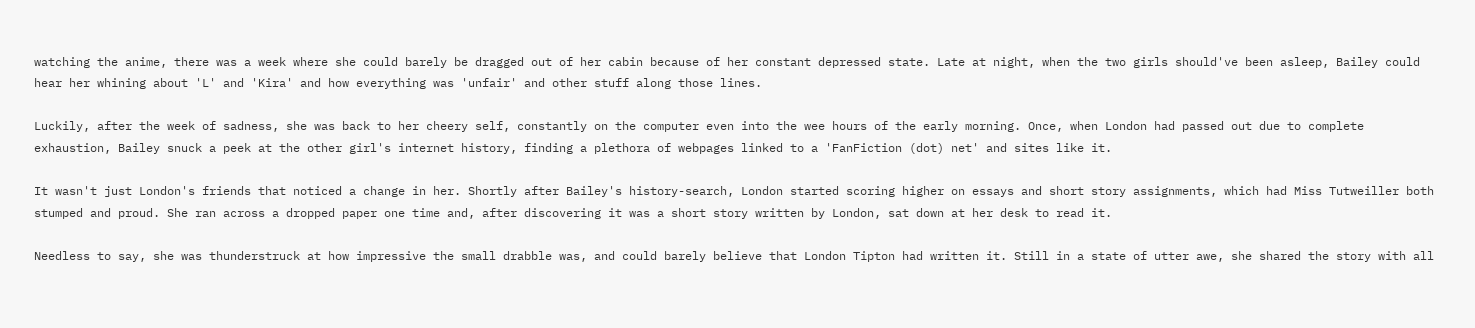watching the anime, there was a week where she could barely be dragged out of her cabin because of her constant depressed state. Late at night, when the two girls should've been asleep, Bailey could hear her whining about 'L' and 'Kira' and how everything was 'unfair' and other stuff along those lines.

Luckily, after the week of sadness, she was back to her cheery self, constantly on the computer even into the wee hours of the early morning. Once, when London had passed out due to complete exhaustion, Bailey snuck a peek at the other girl's internet history, finding a plethora of webpages linked to a 'FanFiction (dot) net' and sites like it.

It wasn't just London's friends that noticed a change in her. Shortly after Bailey's history-search, London started scoring higher on essays and short story assignments, which had Miss Tutweiller both stumped and proud. She ran across a dropped paper one time and, after discovering it was a short story written by London, sat down at her desk to read it.

Needless to say, she was thunderstruck at how impressive the small drabble was, and could barely believe that London Tipton had written it. Still in a state of utter awe, she shared the story with all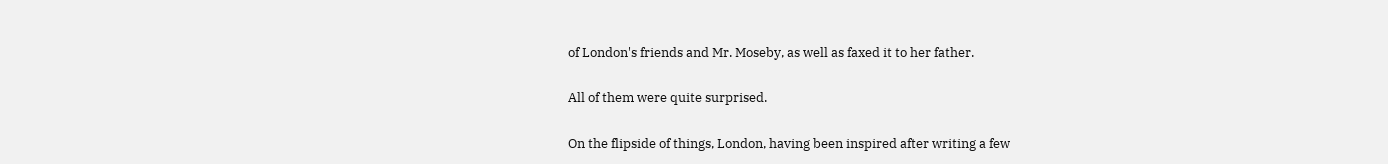of London's friends and Mr. Moseby, as well as faxed it to her father.

All of them were quite surprised.

On the flipside of things, London, having been inspired after writing a few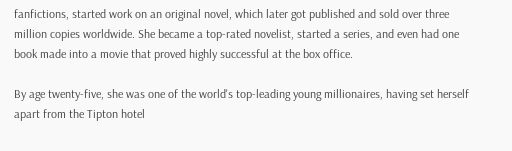fanfictions, started work on an original novel, which later got published and sold over three million copies worldwide. She became a top-rated novelist, started a series, and even had one book made into a movie that proved highly successful at the box office.

By age twenty-five, she was one of the world's top-leading young millionaires, having set herself apart from the Tipton hotel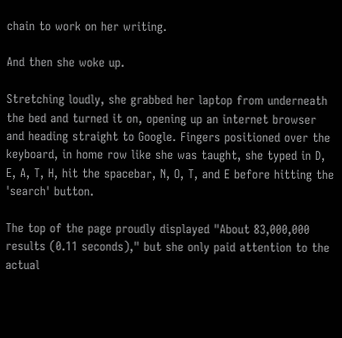chain to work on her writing.

And then she woke up.

Stretching loudly, she grabbed her laptop from underneath the bed and turned it on, opening up an internet browser and heading straight to Google. Fingers positioned over the keyboard, in home row like she was taught, she typed in D, E, A, T, H, hit the spacebar, N, O, T, and E before hitting the 'search' button.

The top of the page proudly displayed "About 83,000,000 results (0.11 seconds)," but she only paid attention to the actual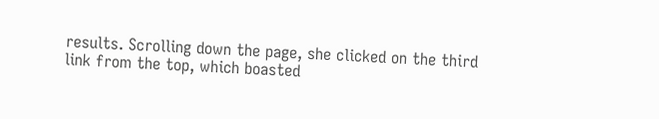results. Scrolling down the page, she clicked on the third link from the top, which boasted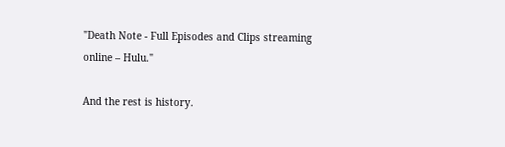"Death Note - Full Episodes and Clips streaming online – Hulu."

And the rest is history.